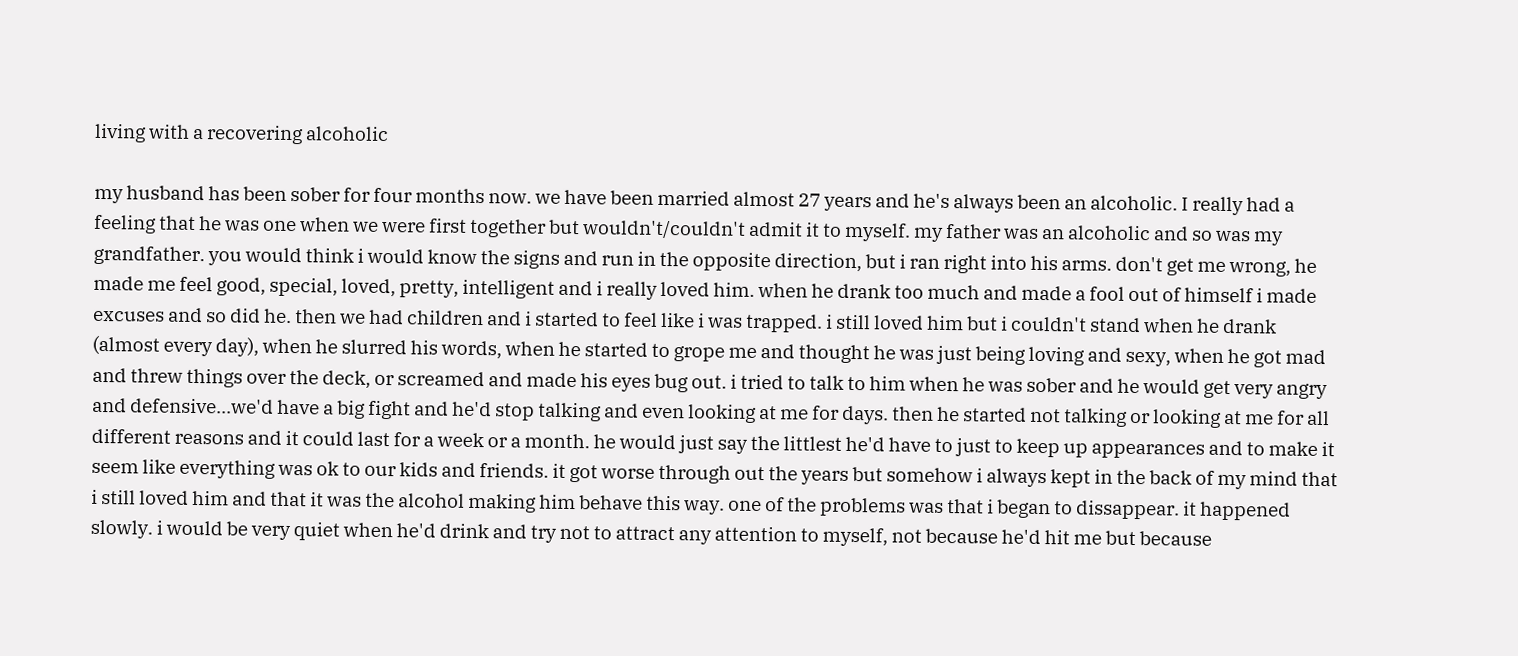living with a recovering alcoholic

my husband has been sober for four months now. we have been married almost 27 years and he's always been an alcoholic. I really had a feeling that he was one when we were first together but wouldn't/couldn't admit it to myself. my father was an alcoholic and so was my grandfather. you would think i would know the signs and run in the opposite direction, but i ran right into his arms. don't get me wrong, he made me feel good, special, loved, pretty, intelligent and i really loved him. when he drank too much and made a fool out of himself i made excuses and so did he. then we had children and i started to feel like i was trapped. i still loved him but i couldn't stand when he drank (almost every day), when he slurred his words, when he started to grope me and thought he was just being loving and sexy, when he got mad and threw things over the deck, or screamed and made his eyes bug out. i tried to talk to him when he was sober and he would get very angry and defensive...we'd have a big fight and he'd stop talking and even looking at me for days. then he started not talking or looking at me for all different reasons and it could last for a week or a month. he would just say the littlest he'd have to just to keep up appearances and to make it seem like everything was ok to our kids and friends. it got worse through out the years but somehow i always kept in the back of my mind that i still loved him and that it was the alcohol making him behave this way. one of the problems was that i began to dissappear. it happened slowly. i would be very quiet when he'd drink and try not to attract any attention to myself, not because he'd hit me but because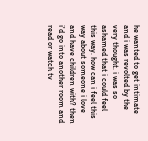he wanted to get intimate and i was revolted by the very thought. i was so ashamed that i could feel this way. how can i feel this way about someone i love and have children with? then i'd go into another room and read or watch tv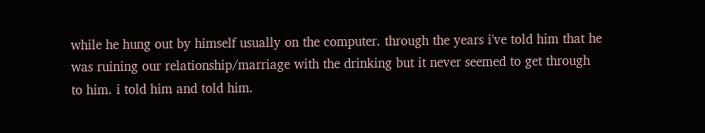while he hung out by himself usually on the computer. through the years i've told him that he was ruining our relationship/marriage with the drinking but it never seemed to get through to him. i told him and told him.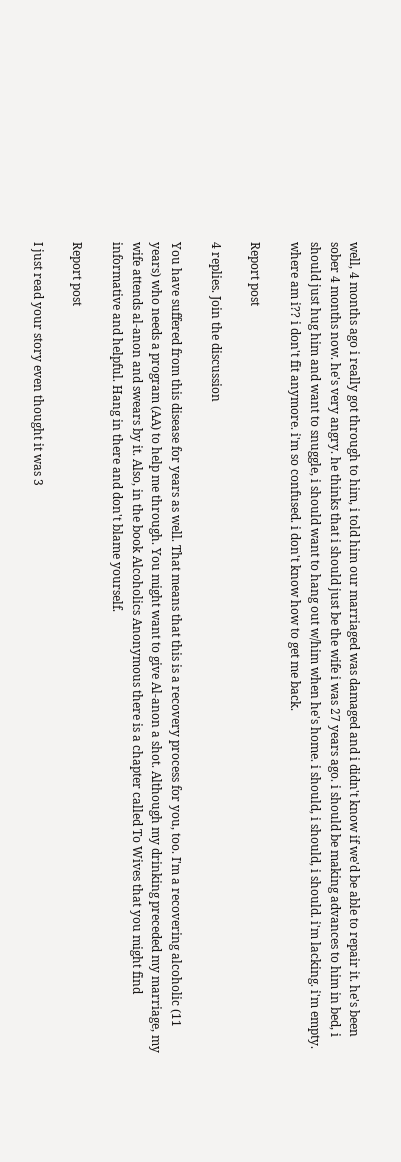well, 4 months ago i really got through to him, i told him our marriaged was damaged and i didn't know if we'd be able to repair it. he's been sober 4 months now. he's very angry. he thinks that i should just be the wife i was 27 years ago. i should be making advances to him in bed, i should just hug him and want to snuggle, i should want to hang out w/him when he's home. i should, i should, i should. i'm lacking. i'm empty. where am i?? i don't fit anymore. i'm so confused. i don't know how to get me back.

Report post

4 replies. Join the discussion

You have suffered from this disease for years as well. That means that this is a recovery process for you, too. I'm a recovering alcoholic (11 years) who needs a program (AA) to help me through. You might want to give Al-anon a shot. Although my drinking preceded my marriage, my wife attends al-anon and swears by it. Also, in the book Alcoholics Anonymous there is a chapter called To Wives that you might find informative and helpful. Hang in there and don't blame yourself.

Report post

I just read your story even thought it was 3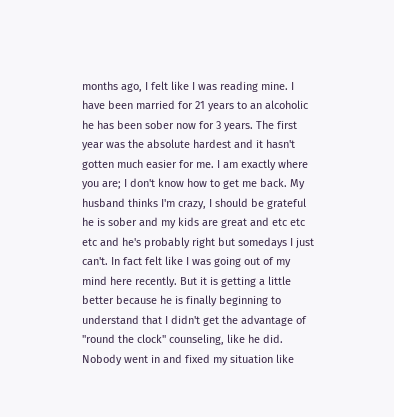months ago, I felt like I was reading mine. I have been married for 21 years to an alcoholic he has been sober now for 3 years. The first year was the absolute hardest and it hasn't gotten much easier for me. I am exactly where you are; I don't know how to get me back. My husband thinks I'm crazy, I should be grateful he is sober and my kids are great and etc etc etc and he's probably right but somedays I just can't. In fact felt like I was going out of my mind here recently. But it is getting a little better because he is finally beginning to understand that I didn't get the advantage of "round the clock" counseling, like he did. Nobody went in and fixed my situation like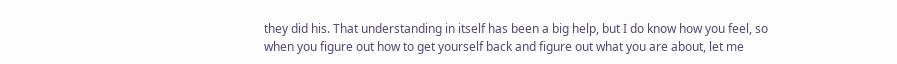they did his. That understanding in itself has been a big help, but I do know how you feel, so when you figure out how to get yourself back and figure out what you are about, let me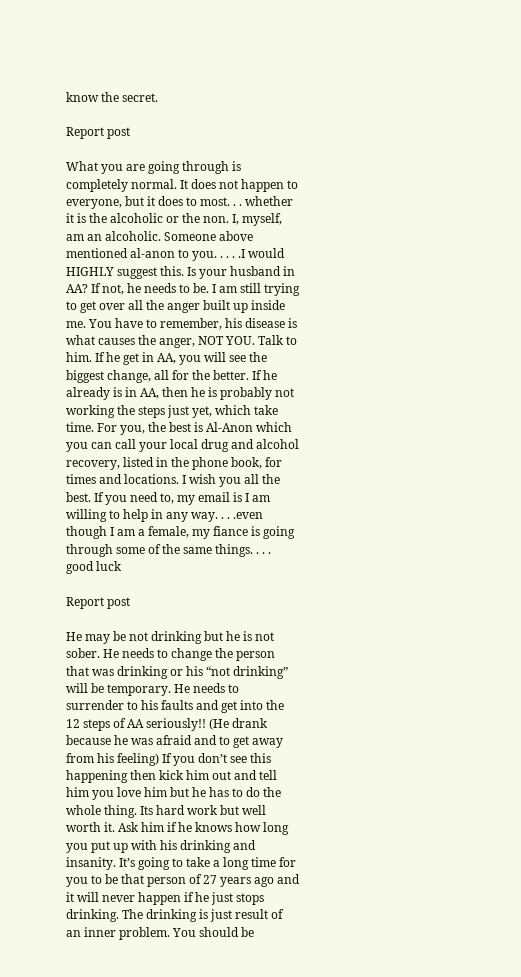know the secret.

Report post

What you are going through is completely normal. It does not happen to everyone, but it does to most. . . whether it is the alcoholic or the non. I, myself, am an alcoholic. Someone above mentioned al-anon to you. . . . .I would HIGHLY suggest this. Is your husband in AA? If not, he needs to be. I am still trying to get over all the anger built up inside me. You have to remember, his disease is what causes the anger, NOT YOU. Talk to him. If he get in AA, you will see the biggest change, all for the better. If he already is in AA, then he is probably not working the steps just yet, which take time. For you, the best is Al-Anon which you can call your local drug and alcohol recovery, listed in the phone book, for times and locations. I wish you all the best. If you need to, my email is I am willing to help in any way. . . .even though I am a female, my fiance is going through some of the same things. . . . good luck

Report post

He may be not drinking but he is not sober. He needs to change the person that was drinking or his “not drinking” will be temporary. He needs to surrender to his faults and get into the 12 steps of AA seriously!! (He drank because he was afraid and to get away from his feeling) If you don’t see this happening then kick him out and tell him you love him but he has to do the whole thing. Its hard work but well worth it. Ask him if he knows how long you put up with his drinking and insanity. It’s going to take a long time for you to be that person of 27 years ago and it will never happen if he just stops drinking. The drinking is just result of an inner problem. You should be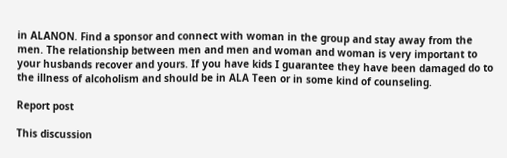in ALANON. Find a sponsor and connect with woman in the group and stay away from the men. The relationship between men and men and woman and woman is very important to your husbands recover and yours. If you have kids I guarantee they have been damaged do to the illness of alcoholism and should be in ALA Teen or in some kind of counseling.

Report post

This discussion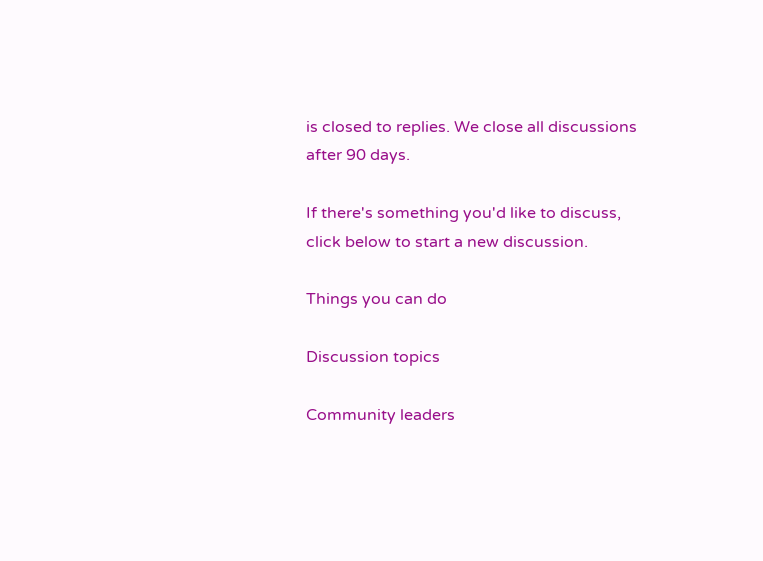is closed to replies. We close all discussions after 90 days.

If there's something you'd like to discuss, click below to start a new discussion.

Things you can do

Discussion topics

Community leaders